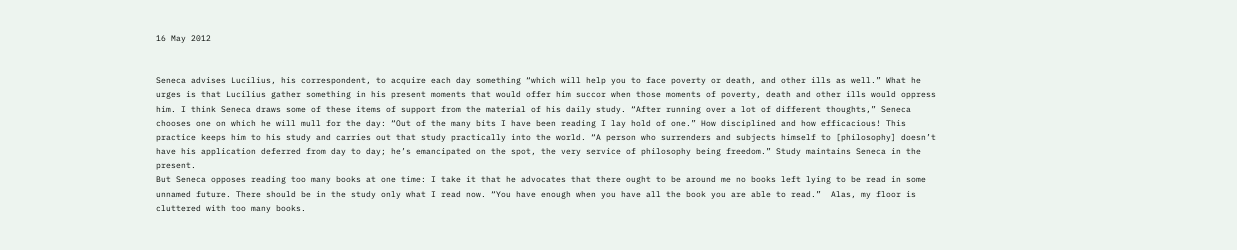16 May 2012


Seneca advises Lucilius, his correspondent, to acquire each day something “which will help you to face poverty or death, and other ills as well.” What he urges is that Lucilius gather something in his present moments that would offer him succor when those moments of poverty, death and other ills would oppress him. I think Seneca draws some of these items of support from the material of his daily study. “After running over a lot of different thoughts,” Seneca chooses one on which he will mull for the day: “Out of the many bits I have been reading I lay hold of one.” How disciplined and how efficacious! This practice keeps him to his study and carries out that study practically into the world. “A person who surrenders and subjects himself to [philosophy] doesn’t have his application deferred from day to day; he’s emancipated on the spot, the very service of philosophy being freedom.” Study maintains Seneca in the present.
But Seneca opposes reading too many books at one time: I take it that he advocates that there ought to be around me no books left lying to be read in some unnamed future. There should be in the study only what I read now. “You have enough when you have all the book you are able to read.”  Alas, my floor is cluttered with too many books.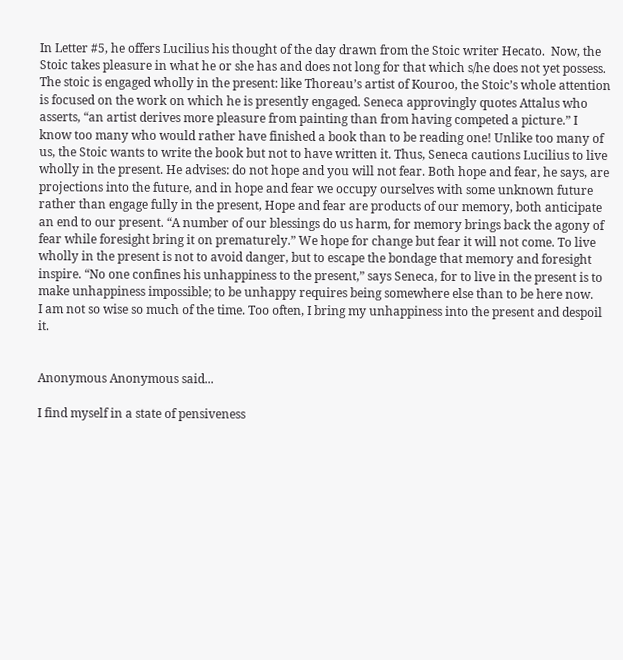In Letter #5, he offers Lucilius his thought of the day drawn from the Stoic writer Hecato.  Now, the Stoic takes pleasure in what he or she has and does not long for that which s/he does not yet possess. The stoic is engaged wholly in the present: like Thoreau’s artist of Kouroo, the Stoic’s whole attention is focused on the work on which he is presently engaged. Seneca approvingly quotes Attalus who asserts, “an artist derives more pleasure from painting than from having competed a picture.” I know too many who would rather have finished a book than to be reading one! Unlike too many of us, the Stoic wants to write the book but not to have written it. Thus, Seneca cautions Lucilius to live wholly in the present. He advises: do not hope and you will not fear. Both hope and fear, he says, are projections into the future, and in hope and fear we occupy ourselves with some unknown future rather than engage fully in the present, Hope and fear are products of our memory, both anticipate an end to our present. “A number of our blessings do us harm, for memory brings back the agony of fear while foresight bring it on prematurely.” We hope for change but fear it will not come. To live wholly in the present is not to avoid danger, but to escape the bondage that memory and foresight inspire. “No one confines his unhappiness to the present,” says Seneca, for to live in the present is to make unhappiness impossible; to be unhappy requires being somewhere else than to be here now.
I am not so wise so much of the time. Too often, I bring my unhappiness into the present and despoil it.


Anonymous Anonymous said...

I find myself in a state of pensiveness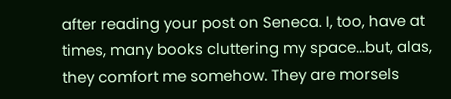after reading your post on Seneca. I, too, have at times, many books cluttering my space...but, alas, they comfort me somehow. They are morsels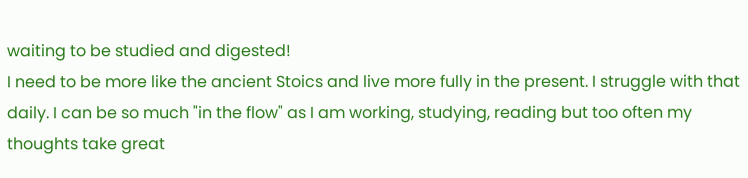waiting to be studied and digested!
I need to be more like the ancient Stoics and live more fully in the present. I struggle with that daily. I can be so much "in the flow" as I am working, studying, reading but too often my thoughts take great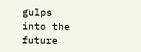gulps into the future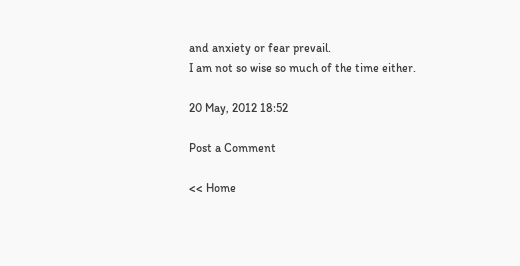and anxiety or fear prevail.
I am not so wise so much of the time either.

20 May, 2012 18:52

Post a Comment

<< Home